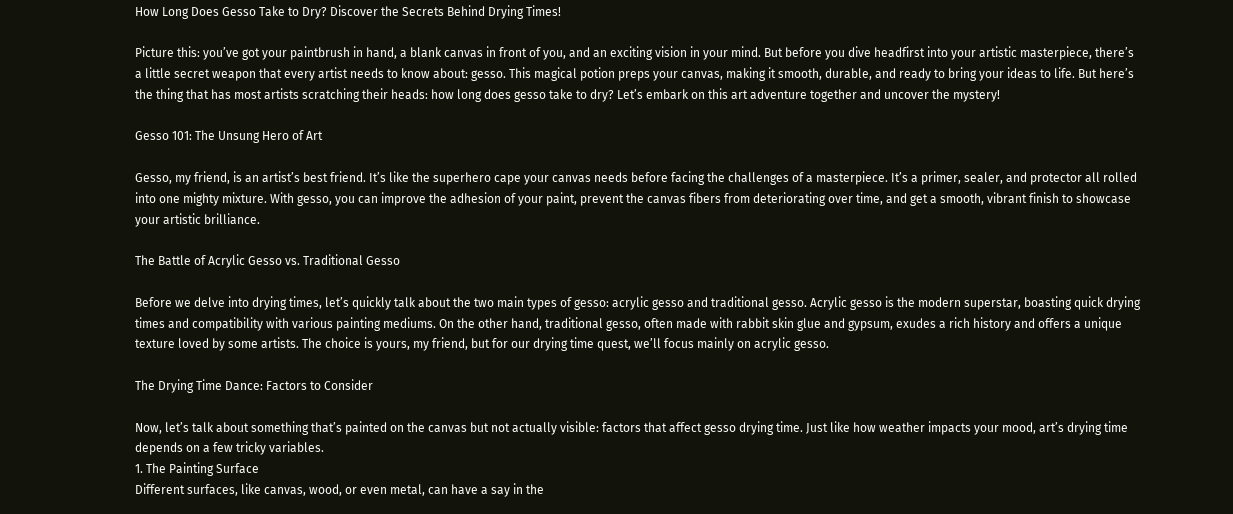How Long Does Gesso Take to Dry? Discover the Secrets Behind Drying Times!

Picture this: you’ve got your paintbrush in hand, a blank canvas in front of you, and an exciting vision in your mind. But before you dive headfirst into your artistic masterpiece, there’s a little secret weapon that every artist needs to know about: gesso. This magical potion preps your canvas, making it smooth, durable, and ready to bring your ideas to life. But here’s the thing that has most artists scratching their heads: how long does gesso take to dry? Let’s embark on this art adventure together and uncover the mystery!

Gesso 101: The Unsung Hero of Art

Gesso, my friend, is an artist’s best friend. It’s like the superhero cape your canvas needs before facing the challenges of a masterpiece. It’s a primer, sealer, and protector all rolled into one mighty mixture. With gesso, you can improve the adhesion of your paint, prevent the canvas fibers from deteriorating over time, and get a smooth, vibrant finish to showcase your artistic brilliance.

The Battle of Acrylic Gesso vs. Traditional Gesso

Before we delve into drying times, let’s quickly talk about the two main types of gesso: acrylic gesso and traditional gesso. Acrylic gesso is the modern superstar, boasting quick drying times and compatibility with various painting mediums. On the other hand, traditional gesso, often made with rabbit skin glue and gypsum, exudes a rich history and offers a unique texture loved by some artists. The choice is yours, my friend, but for our drying time quest, we’ll focus mainly on acrylic gesso.

The Drying Time Dance: Factors to Consider

Now, let’s talk about something that’s painted on the canvas but not actually visible: factors that affect gesso drying time. Just like how weather impacts your mood, art’s drying time depends on a few tricky variables.
1. The Painting Surface
Different surfaces, like canvas, wood, or even metal, can have a say in the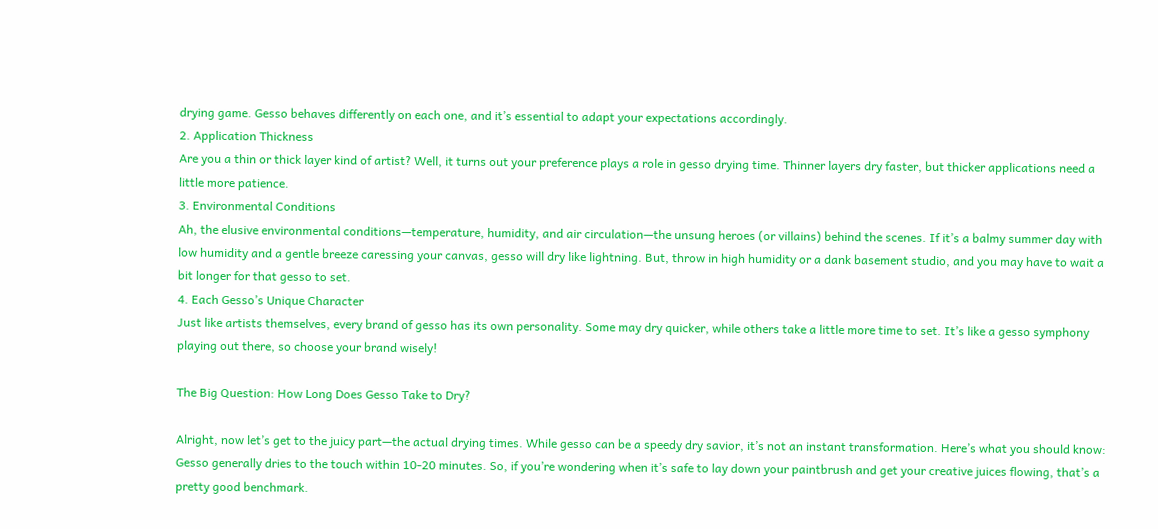drying game. Gesso behaves differently on each one, and it’s essential to adapt your expectations accordingly.
2. Application Thickness
Are you a thin or thick layer kind of artist? Well, it turns out your preference plays a role in gesso drying time. Thinner layers dry faster, but thicker applications need a little more patience.
3. Environmental Conditions
Ah, the elusive environmental conditions—temperature, humidity, and air circulation—the unsung heroes (or villains) behind the scenes. If it’s a balmy summer day with low humidity and a gentle breeze caressing your canvas, gesso will dry like lightning. But, throw in high humidity or a dank basement studio, and you may have to wait a bit longer for that gesso to set.
4. Each Gesso’s Unique Character
Just like artists themselves, every brand of gesso has its own personality. Some may dry quicker, while others take a little more time to set. It’s like a gesso symphony playing out there, so choose your brand wisely!

The Big Question: How Long Does Gesso Take to Dry?

Alright, now let’s get to the juicy part—the actual drying times. While gesso can be a speedy dry savior, it’s not an instant transformation. Here’s what you should know:
Gesso generally dries to the touch within 10-20 minutes. So, if you’re wondering when it’s safe to lay down your paintbrush and get your creative juices flowing, that’s a pretty good benchmark.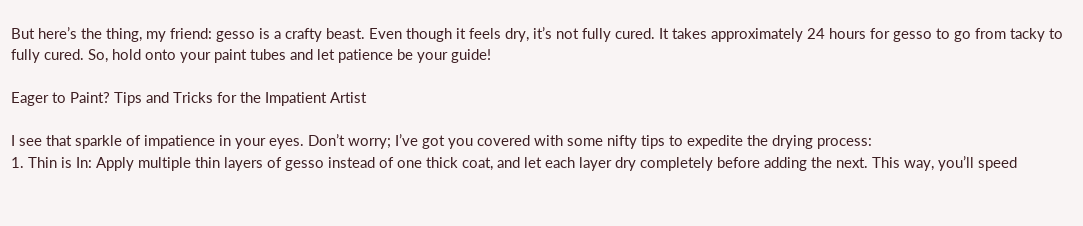But here’s the thing, my friend: gesso is a crafty beast. Even though it feels dry, it’s not fully cured. It takes approximately 24 hours for gesso to go from tacky to fully cured. So, hold onto your paint tubes and let patience be your guide!

Eager to Paint? Tips and Tricks for the Impatient Artist

I see that sparkle of impatience in your eyes. Don’t worry; I’ve got you covered with some nifty tips to expedite the drying process:
1. Thin is In: Apply multiple thin layers of gesso instead of one thick coat, and let each layer dry completely before adding the next. This way, you’ll speed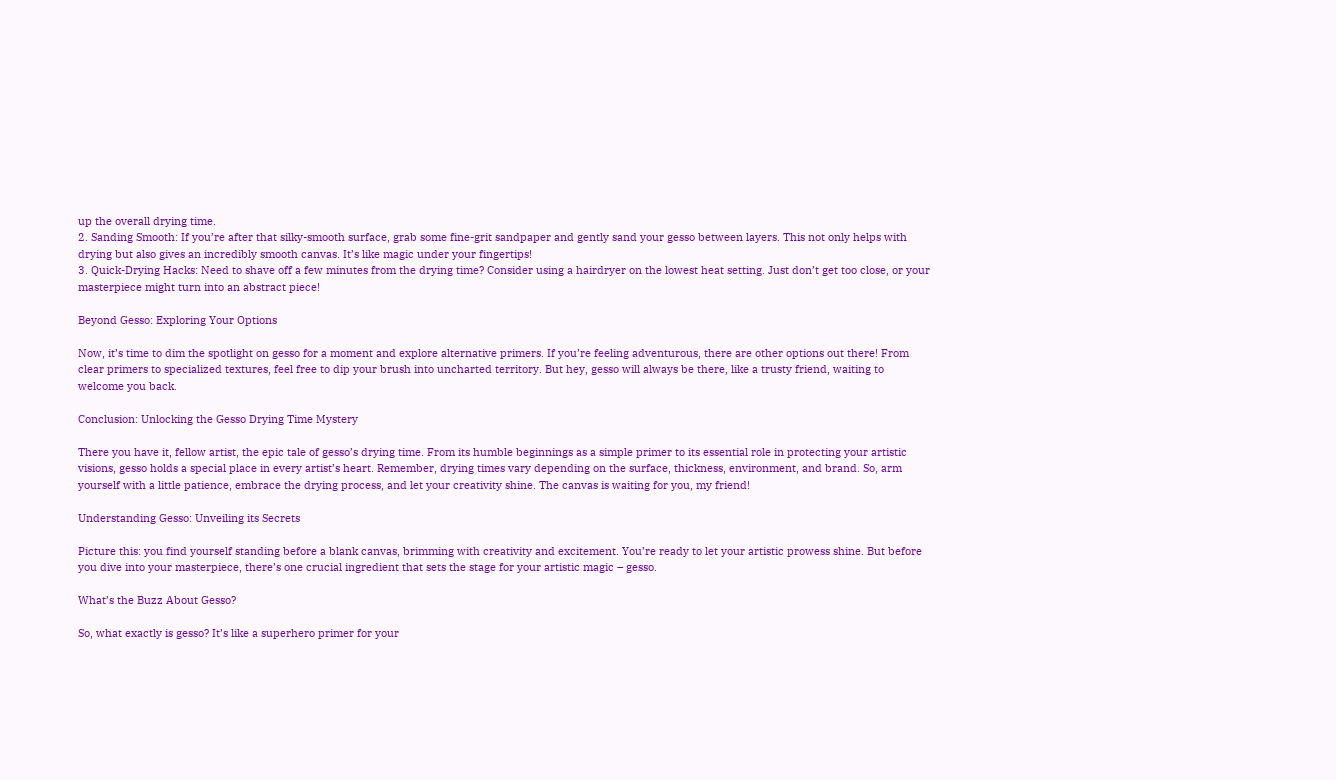up the overall drying time.
2. Sanding Smooth: If you’re after that silky-smooth surface, grab some fine-grit sandpaper and gently sand your gesso between layers. This not only helps with drying but also gives an incredibly smooth canvas. It’s like magic under your fingertips!
3. Quick-Drying Hacks: Need to shave off a few minutes from the drying time? Consider using a hairdryer on the lowest heat setting. Just don’t get too close, or your masterpiece might turn into an abstract piece!

Beyond Gesso: Exploring Your Options

Now, it’s time to dim the spotlight on gesso for a moment and explore alternative primers. If you’re feeling adventurous, there are other options out there! From clear primers to specialized textures, feel free to dip your brush into uncharted territory. But hey, gesso will always be there, like a trusty friend, waiting to welcome you back.

Conclusion: Unlocking the Gesso Drying Time Mystery

There you have it, fellow artist, the epic tale of gesso’s drying time. From its humble beginnings as a simple primer to its essential role in protecting your artistic visions, gesso holds a special place in every artist’s heart. Remember, drying times vary depending on the surface, thickness, environment, and brand. So, arm yourself with a little patience, embrace the drying process, and let your creativity shine. The canvas is waiting for you, my friend!

Understanding Gesso: Unveiling its Secrets

Picture this: you find yourself standing before a blank canvas, brimming with creativity and excitement. You’re ready to let your artistic prowess shine. But before you dive into your masterpiece, there’s one crucial ingredient that sets the stage for your artistic magic – gesso.

What’s the Buzz About Gesso?

So, what exactly is gesso? It’s like a superhero primer for your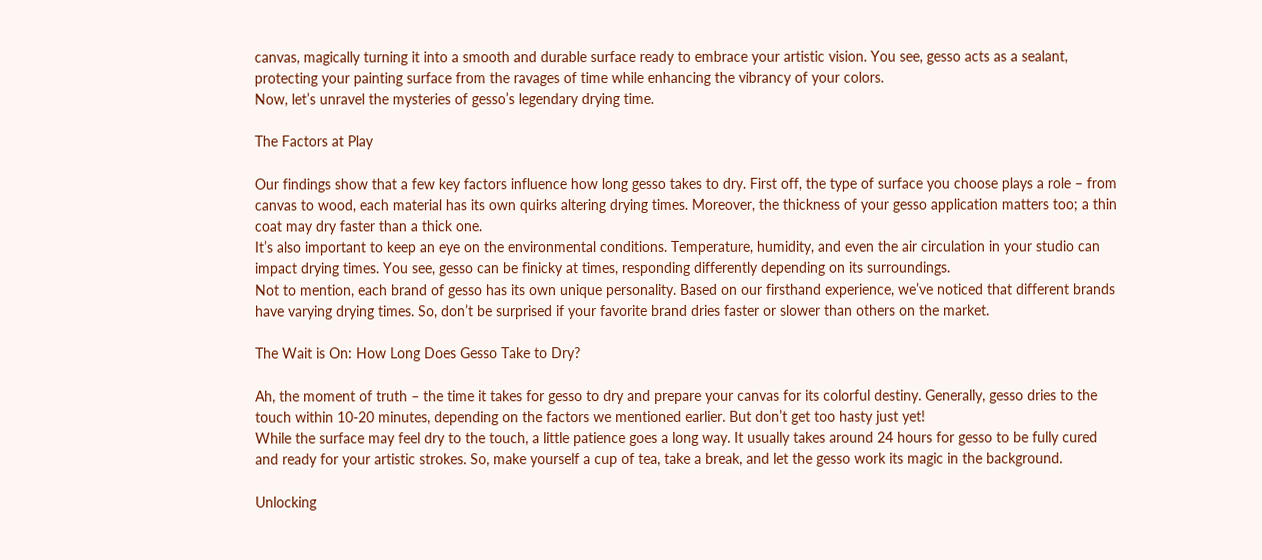canvas, magically turning it into a smooth and durable surface ready to embrace your artistic vision. You see, gesso acts as a sealant, protecting your painting surface from the ravages of time while enhancing the vibrancy of your colors.
Now, let’s unravel the mysteries of gesso’s legendary drying time.

The Factors at Play

Our findings show that a few key factors influence how long gesso takes to dry. First off, the type of surface you choose plays a role – from canvas to wood, each material has its own quirks altering drying times. Moreover, the thickness of your gesso application matters too; a thin coat may dry faster than a thick one.
It’s also important to keep an eye on the environmental conditions. Temperature, humidity, and even the air circulation in your studio can impact drying times. You see, gesso can be finicky at times, responding differently depending on its surroundings.
Not to mention, each brand of gesso has its own unique personality. Based on our firsthand experience, we’ve noticed that different brands have varying drying times. So, don’t be surprised if your favorite brand dries faster or slower than others on the market.

The Wait is On: How Long Does Gesso Take to Dry?

Ah, the moment of truth – the time it takes for gesso to dry and prepare your canvas for its colorful destiny. Generally, gesso dries to the touch within 10-20 minutes, depending on the factors we mentioned earlier. But don’t get too hasty just yet!
While the surface may feel dry to the touch, a little patience goes a long way. It usually takes around 24 hours for gesso to be fully cured and ready for your artistic strokes. So, make yourself a cup of tea, take a break, and let the gesso work its magic in the background.

Unlocking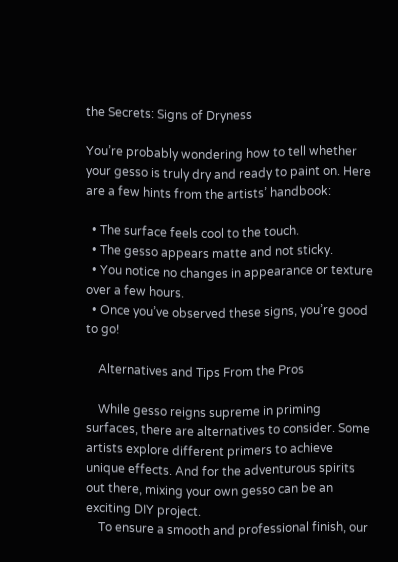the Secrets: Signs of Dryness

You’re probably wondering how to tell whether your gesso is truly dry and ready to paint on. Here are a few hints from the artists’ handbook:

  • The surface feels cool to the touch.
  • The gesso appears matte and not sticky.
  • You notice no changes in appearance or texture over a few hours.
  • Once you’ve observed these signs, you’re good to go!

    Alternatives and Tips From the Pros

    While gesso reigns supreme in priming surfaces, there are alternatives to consider. Some artists explore different primers to achieve unique effects. And for the adventurous spirits out there, mixing your own gesso can be an exciting DIY project.
    To ensure a smooth and professional finish, our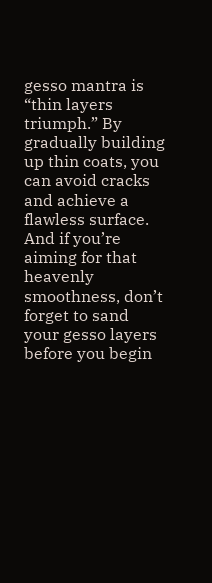gesso mantra is “thin layers triumph.” By gradually building up thin coats, you can avoid cracks and achieve a flawless surface. And if you’re aiming for that heavenly smoothness, don’t forget to sand your gesso layers before you begin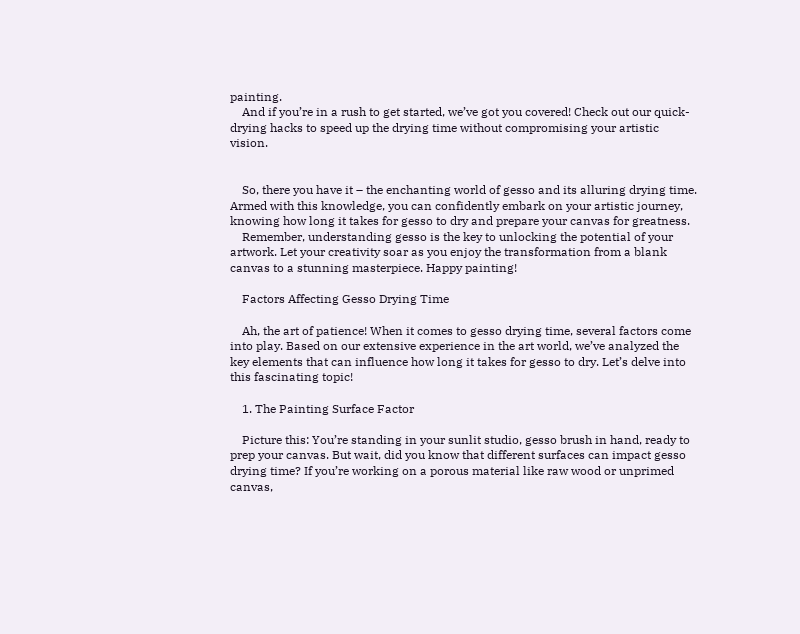painting.
    And if you’re in a rush to get started, we’ve got you covered! Check out our quick-drying hacks to speed up the drying time without compromising your artistic vision.


    So, there you have it – the enchanting world of gesso and its alluring drying time. Armed with this knowledge, you can confidently embark on your artistic journey, knowing how long it takes for gesso to dry and prepare your canvas for greatness.
    Remember, understanding gesso is the key to unlocking the potential of your artwork. Let your creativity soar as you enjoy the transformation from a blank canvas to a stunning masterpiece. Happy painting!

    Factors Affecting Gesso Drying Time

    Ah, the art of patience! When it comes to gesso drying time, several factors come into play. Based on our extensive experience in the art world, we’ve analyzed the key elements that can influence how long it takes for gesso to dry. Let’s delve into this fascinating topic!

    1. The Painting Surface Factor

    Picture this: You’re standing in your sunlit studio, gesso brush in hand, ready to prep your canvas. But wait, did you know that different surfaces can impact gesso drying time? If you’re working on a porous material like raw wood or unprimed canvas,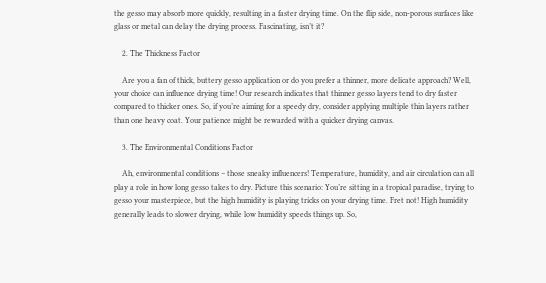the gesso may absorb more quickly, resulting in a faster drying time. On the flip side, non-porous surfaces like glass or metal can delay the drying process. Fascinating, isn’t it?

    2. The Thickness Factor

    Are you a fan of thick, buttery gesso application or do you prefer a thinner, more delicate approach? Well, your choice can influence drying time! Our research indicates that thinner gesso layers tend to dry faster compared to thicker ones. So, if you’re aiming for a speedy dry, consider applying multiple thin layers rather than one heavy coat. Your patience might be rewarded with a quicker drying canvas.

    3. The Environmental Conditions Factor

    Ah, environmental conditions – those sneaky influencers! Temperature, humidity, and air circulation can all play a role in how long gesso takes to dry. Picture this scenario: You’re sitting in a tropical paradise, trying to gesso your masterpiece, but the high humidity is playing tricks on your drying time. Fret not! High humidity generally leads to slower drying, while low humidity speeds things up. So,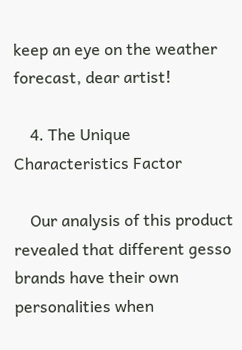keep an eye on the weather forecast, dear artist!

    4. The Unique Characteristics Factor

    Our analysis of this product revealed that different gesso brands have their own personalities when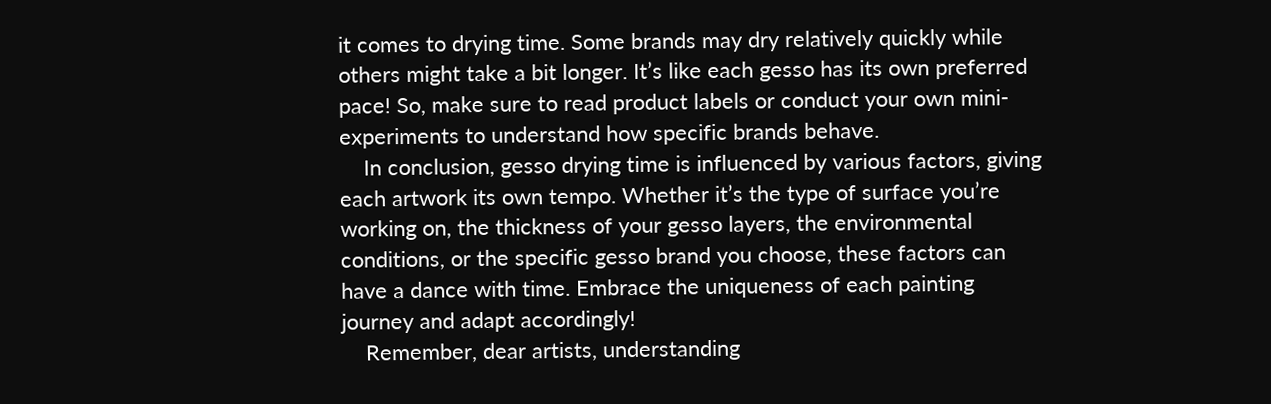it comes to drying time. Some brands may dry relatively quickly while others might take a bit longer. It’s like each gesso has its own preferred pace! So, make sure to read product labels or conduct your own mini-experiments to understand how specific brands behave.
    In conclusion, gesso drying time is influenced by various factors, giving each artwork its own tempo. Whether it’s the type of surface you’re working on, the thickness of your gesso layers, the environmental conditions, or the specific gesso brand you choose, these factors can have a dance with time. Embrace the uniqueness of each painting journey and adapt accordingly!
    Remember, dear artists, understanding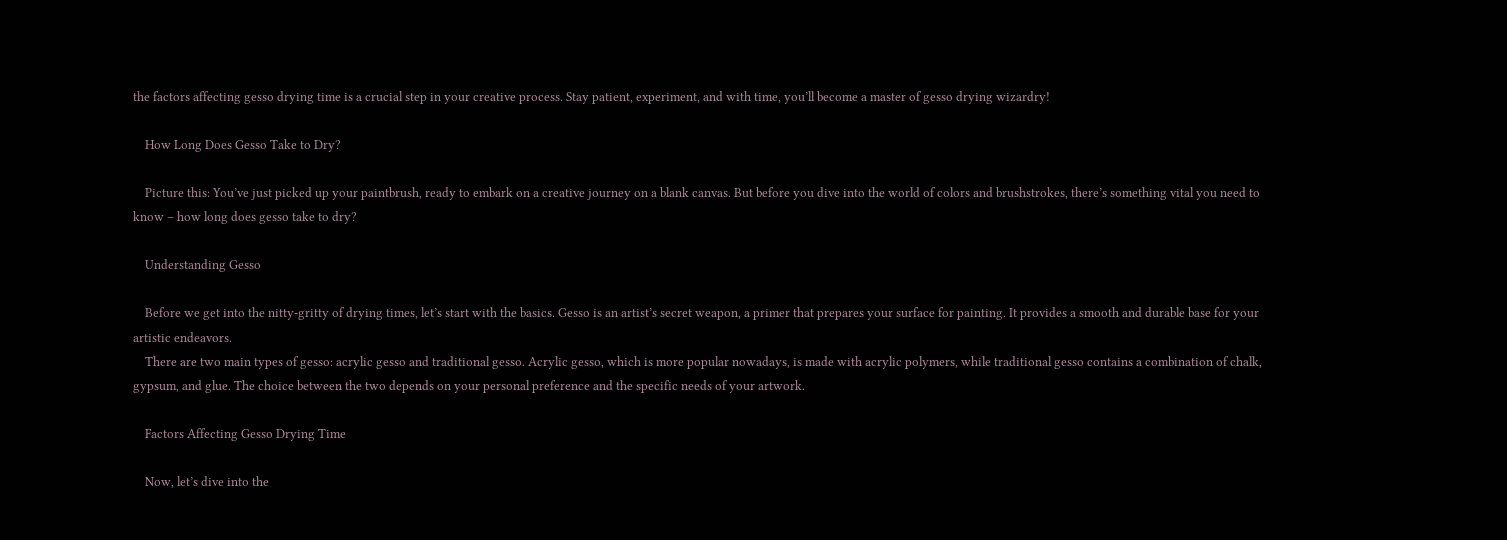the factors affecting gesso drying time is a crucial step in your creative process. Stay patient, experiment, and with time, you’ll become a master of gesso drying wizardry!

    How Long Does Gesso Take to Dry?

    Picture this: You’ve just picked up your paintbrush, ready to embark on a creative journey on a blank canvas. But before you dive into the world of colors and brushstrokes, there’s something vital you need to know – how long does gesso take to dry?

    Understanding Gesso

    Before we get into the nitty-gritty of drying times, let’s start with the basics. Gesso is an artist’s secret weapon, a primer that prepares your surface for painting. It provides a smooth and durable base for your artistic endeavors.
    There are two main types of gesso: acrylic gesso and traditional gesso. Acrylic gesso, which is more popular nowadays, is made with acrylic polymers, while traditional gesso contains a combination of chalk, gypsum, and glue. The choice between the two depends on your personal preference and the specific needs of your artwork.

    Factors Affecting Gesso Drying Time

    Now, let’s dive into the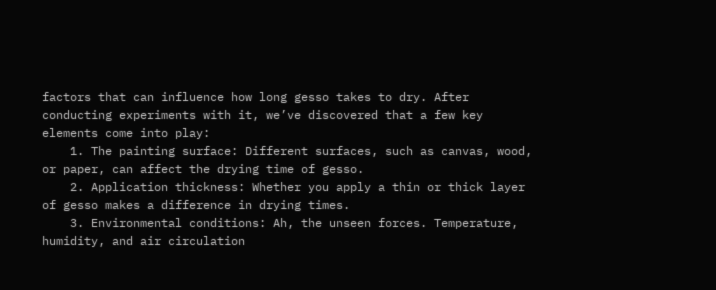factors that can influence how long gesso takes to dry. After conducting experiments with it, we’ve discovered that a few key elements come into play:
    1. The painting surface: Different surfaces, such as canvas, wood, or paper, can affect the drying time of gesso.
    2. Application thickness: Whether you apply a thin or thick layer of gesso makes a difference in drying times.
    3. Environmental conditions: Ah, the unseen forces. Temperature, humidity, and air circulation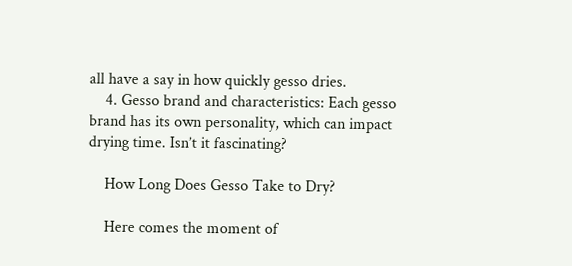all have a say in how quickly gesso dries.
    4. Gesso brand and characteristics: Each gesso brand has its own personality, which can impact drying time. Isn’t it fascinating?

    How Long Does Gesso Take to Dry?

    Here comes the moment of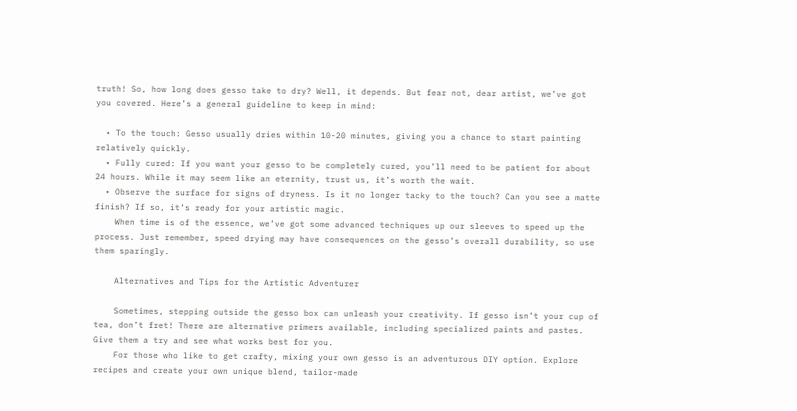truth! So, how long does gesso take to dry? Well, it depends. But fear not, dear artist, we’ve got you covered. Here’s a general guideline to keep in mind:

  • To the touch: Gesso usually dries within 10-20 minutes, giving you a chance to start painting relatively quickly.
  • Fully cured: If you want your gesso to be completely cured, you’ll need to be patient for about 24 hours. While it may seem like an eternity, trust us, it’s worth the wait.
  • Observe the surface for signs of dryness. Is it no longer tacky to the touch? Can you see a matte finish? If so, it’s ready for your artistic magic.
    When time is of the essence, we’ve got some advanced techniques up our sleeves to speed up the process. Just remember, speed drying may have consequences on the gesso’s overall durability, so use them sparingly.

    Alternatives and Tips for the Artistic Adventurer

    Sometimes, stepping outside the gesso box can unleash your creativity. If gesso isn’t your cup of tea, don’t fret! There are alternative primers available, including specialized paints and pastes. Give them a try and see what works best for you.
    For those who like to get crafty, mixing your own gesso is an adventurous DIY option. Explore recipes and create your own unique blend, tailor-made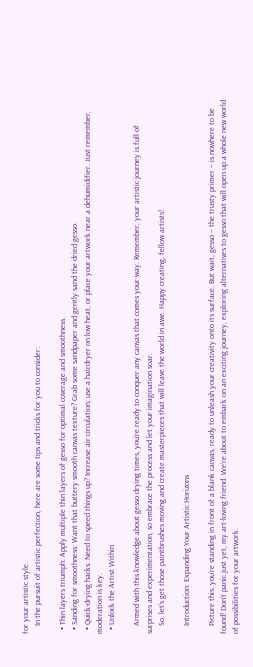for your artistic style.
    In the pursuit of artistic perfection, here are some tips and tricks for you to consider:

  • Thin layers triumph: Apply multiple thin layers of gesso for optimal coverage and smoothness.
  • Sanding for smoothness: Want that buttery smooth canvas texture? Grab some sandpaper and gently sand the dried gesso.
  • Quick-drying hacks: Need to speed things up? Increase air circulation, use a hairdryer on low heat, or place your artwork near a dehumidifier. Just remember, moderation is key.
  • Unlock the Artist Within

    Armed with this knowledge about gesso drying times, you’re ready to conquer any canvas that comes your way. Remember, your artistic journey is full of surprises and experimentation, so embrace the process and let your imagination soar.
    So, let’s get those paintbrushes moving and create masterpieces that will leave the world in awe. Happy creating, fellow artists!

    Introduction: Expanding Your Artistic Horizons

    Picture this: you’re standing in front of a blank canvas, ready to unleash your creativity onto its surface. But wait, gesso – the trusty primer – is nowhere to be found! Don’t panic just yet, my art-loving friend. We’re about to embark on an exciting journey, exploring alternatives to gesso that will open up a whole new world of possibilities for your artwork.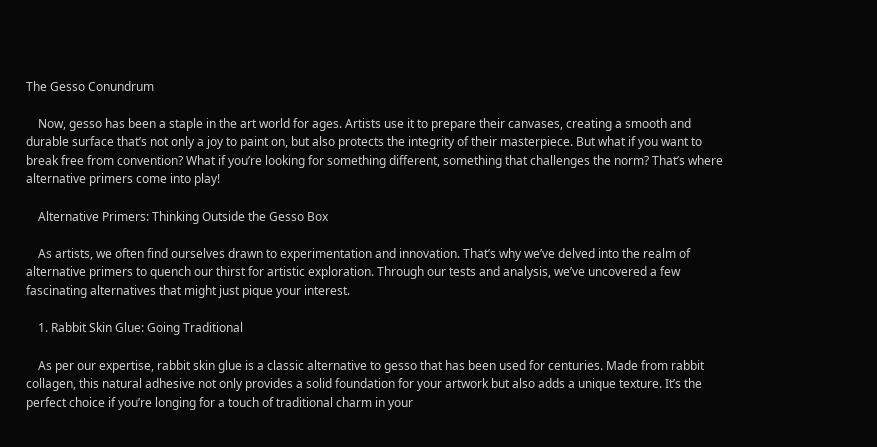The Gesso Conundrum

    Now, gesso has been a staple in the art world for ages. Artists use it to prepare their canvases, creating a smooth and durable surface that’s not only a joy to paint on, but also protects the integrity of their masterpiece. But what if you want to break free from convention? What if you’re looking for something different, something that challenges the norm? That’s where alternative primers come into play!

    Alternative Primers: Thinking Outside the Gesso Box

    As artists, we often find ourselves drawn to experimentation and innovation. That’s why we’ve delved into the realm of alternative primers to quench our thirst for artistic exploration. Through our tests and analysis, we’ve uncovered a few fascinating alternatives that might just pique your interest.

    1. Rabbit Skin Glue: Going Traditional

    As per our expertise, rabbit skin glue is a classic alternative to gesso that has been used for centuries. Made from rabbit collagen, this natural adhesive not only provides a solid foundation for your artwork but also adds a unique texture. It’s the perfect choice if you’re longing for a touch of traditional charm in your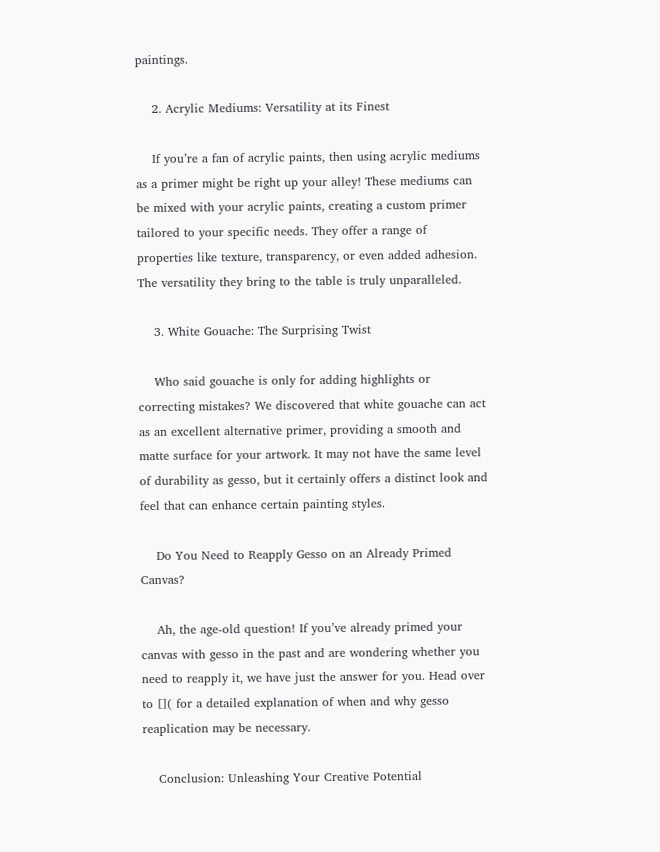paintings.

    2. Acrylic Mediums: Versatility at its Finest

    If you’re a fan of acrylic paints, then using acrylic mediums as a primer might be right up your alley! These mediums can be mixed with your acrylic paints, creating a custom primer tailored to your specific needs. They offer a range of properties like texture, transparency, or even added adhesion. The versatility they bring to the table is truly unparalleled.

    3. White Gouache: The Surprising Twist

    Who said gouache is only for adding highlights or correcting mistakes? We discovered that white gouache can act as an excellent alternative primer, providing a smooth and matte surface for your artwork. It may not have the same level of durability as gesso, but it certainly offers a distinct look and feel that can enhance certain painting styles.

    Do You Need to Reapply Gesso on an Already Primed Canvas?

    Ah, the age-old question! If you’ve already primed your canvas with gesso in the past and are wondering whether you need to reapply it, we have just the answer for you. Head over to []( for a detailed explanation of when and why gesso reaplication may be necessary.

    Conclusion: Unleashing Your Creative Potential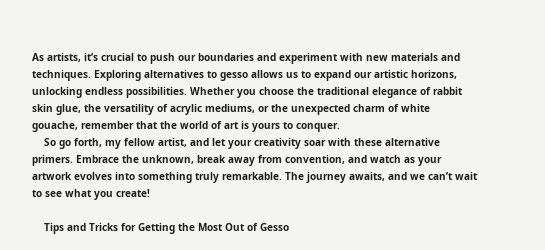As artists, it’s crucial to push our boundaries and experiment with new materials and techniques. Exploring alternatives to gesso allows us to expand our artistic horizons, unlocking endless possibilities. Whether you choose the traditional elegance of rabbit skin glue, the versatility of acrylic mediums, or the unexpected charm of white gouache, remember that the world of art is yours to conquer.
    So go forth, my fellow artist, and let your creativity soar with these alternative primers. Embrace the unknown, break away from convention, and watch as your artwork evolves into something truly remarkable. The journey awaits, and we can’t wait to see what you create!

    Tips and Tricks for Getting the Most Out of Gesso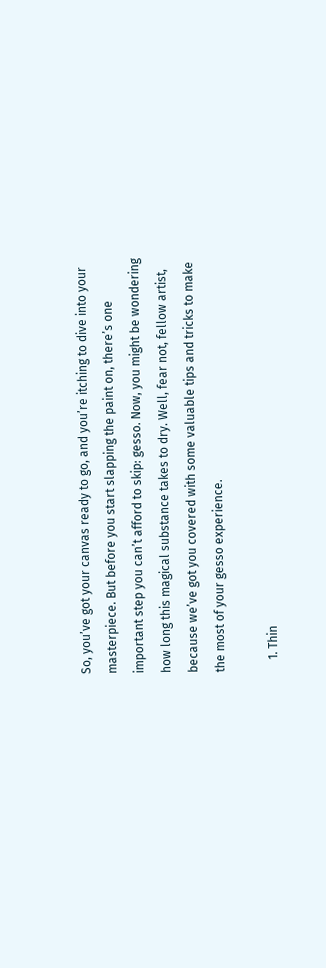So, you’ve got your canvas ready to go, and you’re itching to dive into your masterpiece. But before you start slapping the paint on, there’s one important step you can’t afford to skip: gesso. Now, you might be wondering how long this magical substance takes to dry. Well, fear not, fellow artist, because we’ve got you covered with some valuable tips and tricks to make the most of your gesso experience.

    1. Thin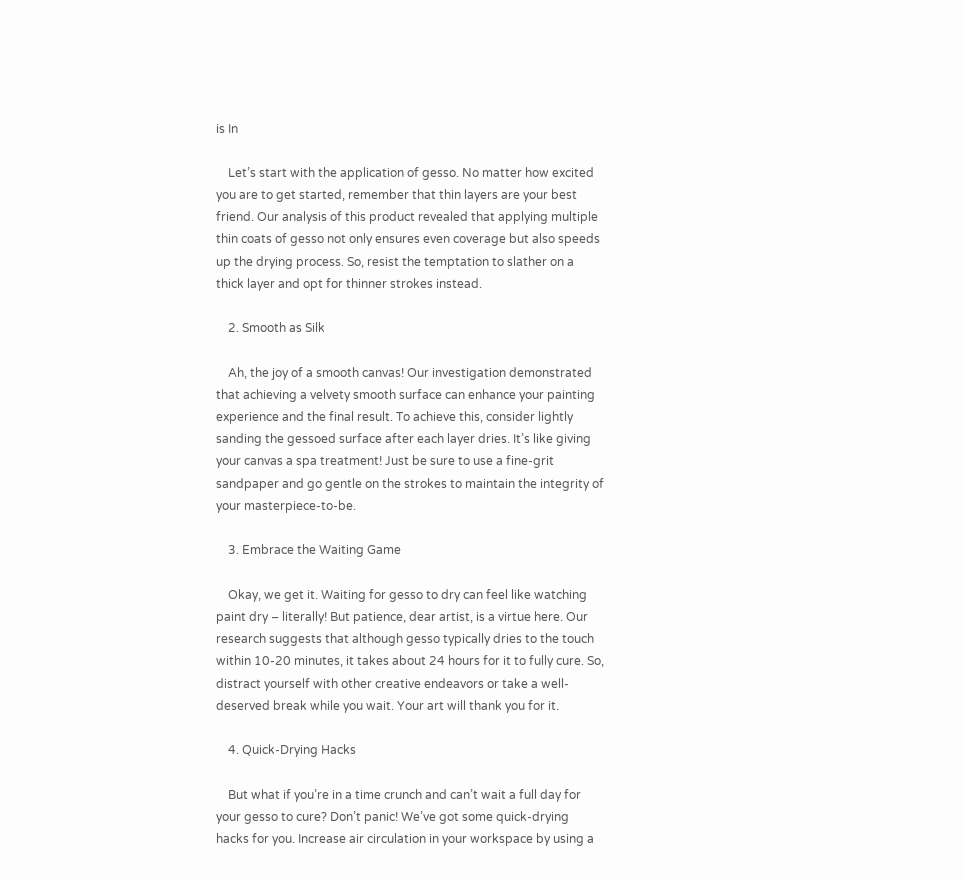is In

    Let’s start with the application of gesso. No matter how excited you are to get started, remember that thin layers are your best friend. Our analysis of this product revealed that applying multiple thin coats of gesso not only ensures even coverage but also speeds up the drying process. So, resist the temptation to slather on a thick layer and opt for thinner strokes instead.

    2. Smooth as Silk

    Ah, the joy of a smooth canvas! Our investigation demonstrated that achieving a velvety smooth surface can enhance your painting experience and the final result. To achieve this, consider lightly sanding the gessoed surface after each layer dries. It’s like giving your canvas a spa treatment! Just be sure to use a fine-grit sandpaper and go gentle on the strokes to maintain the integrity of your masterpiece-to-be.

    3. Embrace the Waiting Game

    Okay, we get it. Waiting for gesso to dry can feel like watching paint dry – literally! But patience, dear artist, is a virtue here. Our research suggests that although gesso typically dries to the touch within 10-20 minutes, it takes about 24 hours for it to fully cure. So, distract yourself with other creative endeavors or take a well-deserved break while you wait. Your art will thank you for it.

    4. Quick-Drying Hacks

    But what if you’re in a time crunch and can’t wait a full day for your gesso to cure? Don’t panic! We’ve got some quick-drying hacks for you. Increase air circulation in your workspace by using a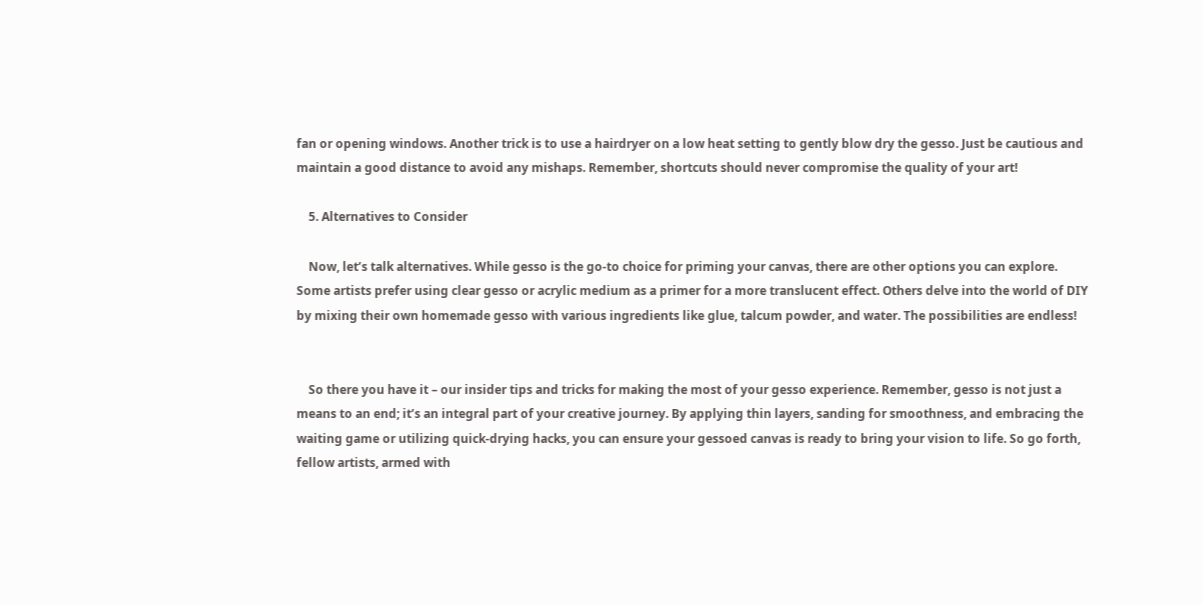fan or opening windows. Another trick is to use a hairdryer on a low heat setting to gently blow dry the gesso. Just be cautious and maintain a good distance to avoid any mishaps. Remember, shortcuts should never compromise the quality of your art!

    5. Alternatives to Consider

    Now, let’s talk alternatives. While gesso is the go-to choice for priming your canvas, there are other options you can explore. Some artists prefer using clear gesso or acrylic medium as a primer for a more translucent effect. Others delve into the world of DIY by mixing their own homemade gesso with various ingredients like glue, talcum powder, and water. The possibilities are endless!


    So there you have it – our insider tips and tricks for making the most of your gesso experience. Remember, gesso is not just a means to an end; it’s an integral part of your creative journey. By applying thin layers, sanding for smoothness, and embracing the waiting game or utilizing quick-drying hacks, you can ensure your gessoed canvas is ready to bring your vision to life. So go forth, fellow artists, armed with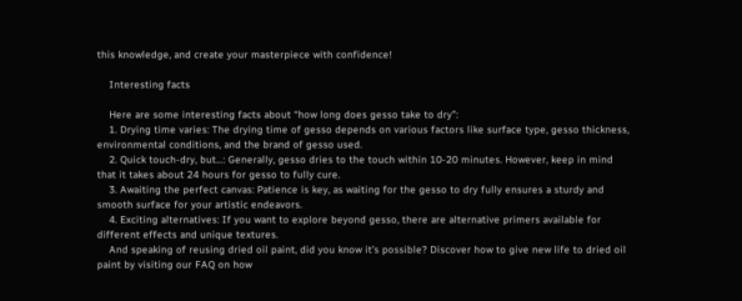this knowledge, and create your masterpiece with confidence!

    Interesting facts

    Here are some interesting facts about “how long does gesso take to dry”:
    1. Drying time varies: The drying time of gesso depends on various factors like surface type, gesso thickness, environmental conditions, and the brand of gesso used.
    2. Quick touch-dry, but…: Generally, gesso dries to the touch within 10-20 minutes. However, keep in mind that it takes about 24 hours for gesso to fully cure.
    3. Awaiting the perfect canvas: Patience is key, as waiting for the gesso to dry fully ensures a sturdy and smooth surface for your artistic endeavors.
    4. Exciting alternatives: If you want to explore beyond gesso, there are alternative primers available for different effects and unique textures.
    And speaking of reusing dried oil paint, did you know it’s possible? Discover how to give new life to dried oil paint by visiting our FAQ on how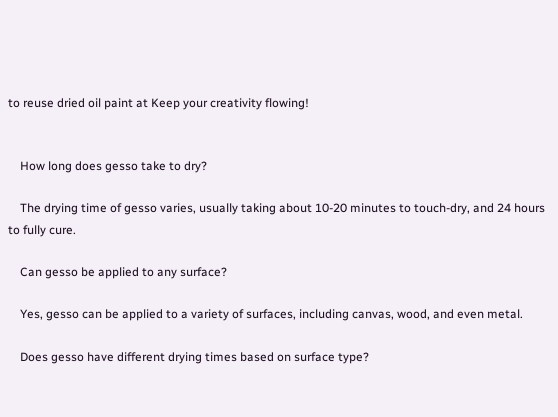to reuse dried oil paint at Keep your creativity flowing!


    How long does gesso take to dry?

    The drying time of gesso varies, usually taking about 10-20 minutes to touch-dry, and 24 hours to fully cure.

    Can gesso be applied to any surface?

    Yes, gesso can be applied to a variety of surfaces, including canvas, wood, and even metal.

    Does gesso have different drying times based on surface type?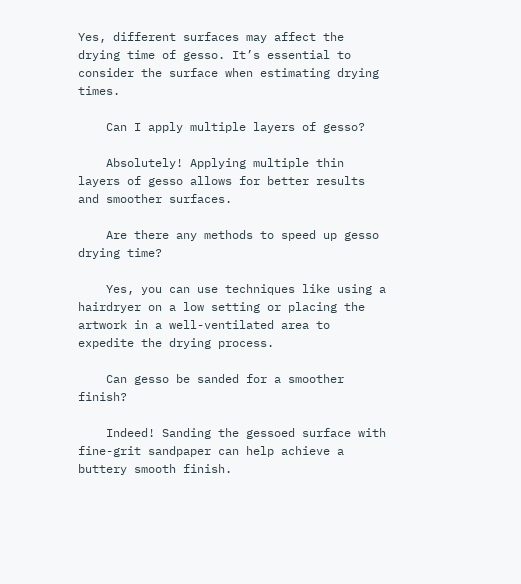Yes, different surfaces may affect the drying time of gesso. It’s essential to consider the surface when estimating drying times.

    Can I apply multiple layers of gesso?

    Absolutely! Applying multiple thin layers of gesso allows for better results and smoother surfaces.

    Are there any methods to speed up gesso drying time?

    Yes, you can use techniques like using a hairdryer on a low setting or placing the artwork in a well-ventilated area to expedite the drying process.

    Can gesso be sanded for a smoother finish?

    Indeed! Sanding the gessoed surface with fine-grit sandpaper can help achieve a buttery smooth finish.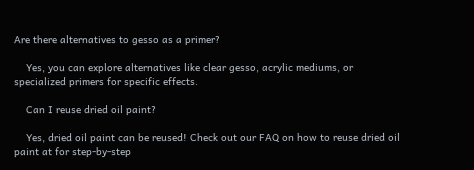Are there alternatives to gesso as a primer?

    Yes, you can explore alternatives like clear gesso, acrylic mediums, or specialized primers for specific effects.

    Can I reuse dried oil paint?

    Yes, dried oil paint can be reused! Check out our FAQ on how to reuse dried oil paint at for step-by-step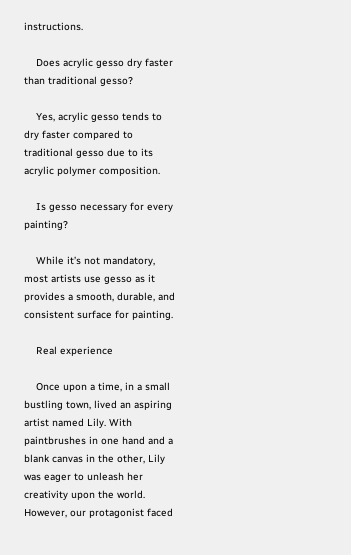instructions.

    Does acrylic gesso dry faster than traditional gesso?

    Yes, acrylic gesso tends to dry faster compared to traditional gesso due to its acrylic polymer composition.

    Is gesso necessary for every painting?

    While it’s not mandatory, most artists use gesso as it provides a smooth, durable, and consistent surface for painting.

    Real experience

    Once upon a time, in a small bustling town, lived an aspiring artist named Lily. With paintbrushes in one hand and a blank canvas in the other, Lily was eager to unleash her creativity upon the world. However, our protagonist faced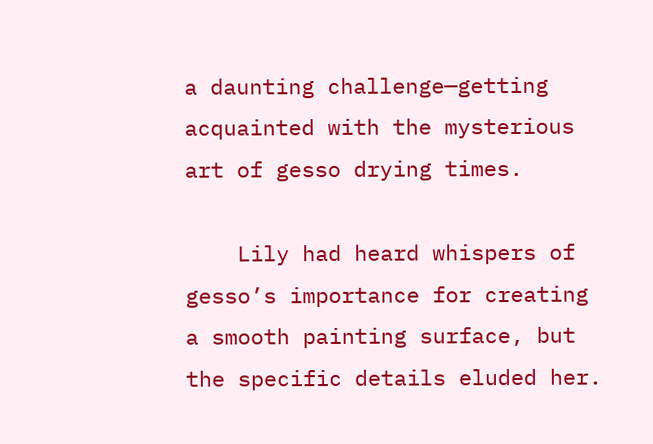a daunting challenge—getting acquainted with the mysterious art of gesso drying times.

    Lily had heard whispers of gesso’s importance for creating a smooth painting surface, but the specific details eluded her.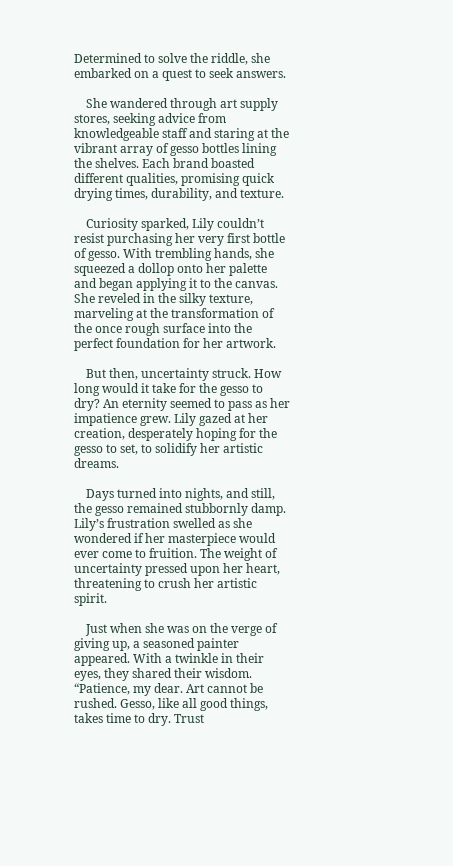Determined to solve the riddle, she embarked on a quest to seek answers.

    She wandered through art supply stores, seeking advice from knowledgeable staff and staring at the vibrant array of gesso bottles lining the shelves. Each brand boasted different qualities, promising quick drying times, durability, and texture.

    Curiosity sparked, Lily couldn’t resist purchasing her very first bottle of gesso. With trembling hands, she squeezed a dollop onto her palette and began applying it to the canvas. She reveled in the silky texture, marveling at the transformation of the once rough surface into the perfect foundation for her artwork.

    But then, uncertainty struck. How long would it take for the gesso to dry? An eternity seemed to pass as her impatience grew. Lily gazed at her creation, desperately hoping for the gesso to set, to solidify her artistic dreams.

    Days turned into nights, and still, the gesso remained stubbornly damp. Lily’s frustration swelled as she wondered if her masterpiece would ever come to fruition. The weight of uncertainty pressed upon her heart, threatening to crush her artistic spirit.

    Just when she was on the verge of giving up, a seasoned painter appeared. With a twinkle in their eyes, they shared their wisdom. “Patience, my dear. Art cannot be rushed. Gesso, like all good things, takes time to dry. Trust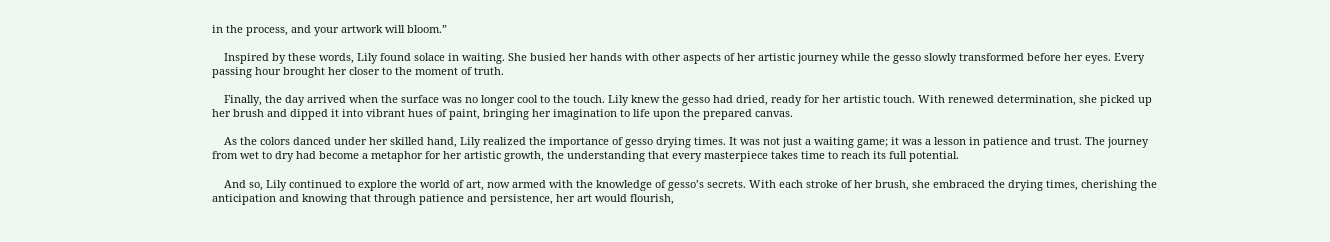in the process, and your artwork will bloom.”

    Inspired by these words, Lily found solace in waiting. She busied her hands with other aspects of her artistic journey while the gesso slowly transformed before her eyes. Every passing hour brought her closer to the moment of truth.

    Finally, the day arrived when the surface was no longer cool to the touch. Lily knew the gesso had dried, ready for her artistic touch. With renewed determination, she picked up her brush and dipped it into vibrant hues of paint, bringing her imagination to life upon the prepared canvas.

    As the colors danced under her skilled hand, Lily realized the importance of gesso drying times. It was not just a waiting game; it was a lesson in patience and trust. The journey from wet to dry had become a metaphor for her artistic growth, the understanding that every masterpiece takes time to reach its full potential.

    And so, Lily continued to explore the world of art, now armed with the knowledge of gesso’s secrets. With each stroke of her brush, she embraced the drying times, cherishing the anticipation and knowing that through patience and persistence, her art would flourish,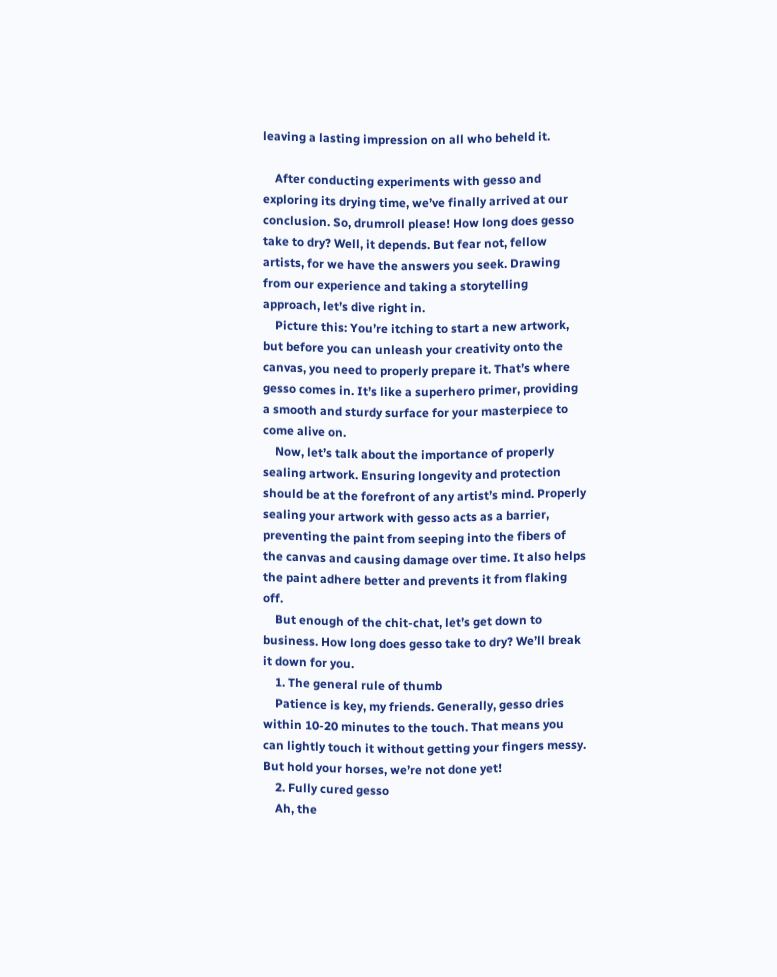leaving a lasting impression on all who beheld it.

    After conducting experiments with gesso and exploring its drying time, we’ve finally arrived at our conclusion. So, drumroll please! How long does gesso take to dry? Well, it depends. But fear not, fellow artists, for we have the answers you seek. Drawing from our experience and taking a storytelling approach, let’s dive right in.
    Picture this: You’re itching to start a new artwork, but before you can unleash your creativity onto the canvas, you need to properly prepare it. That’s where gesso comes in. It’s like a superhero primer, providing a smooth and sturdy surface for your masterpiece to come alive on.
    Now, let’s talk about the importance of properly sealing artwork. Ensuring longevity and protection should be at the forefront of any artist’s mind. Properly sealing your artwork with gesso acts as a barrier, preventing the paint from seeping into the fibers of the canvas and causing damage over time. It also helps the paint adhere better and prevents it from flaking off.
    But enough of the chit-chat, let’s get down to business. How long does gesso take to dry? We’ll break it down for you.
    1. The general rule of thumb
    Patience is key, my friends. Generally, gesso dries within 10-20 minutes to the touch. That means you can lightly touch it without getting your fingers messy. But hold your horses, we’re not done yet!
    2. Fully cured gesso
    Ah, the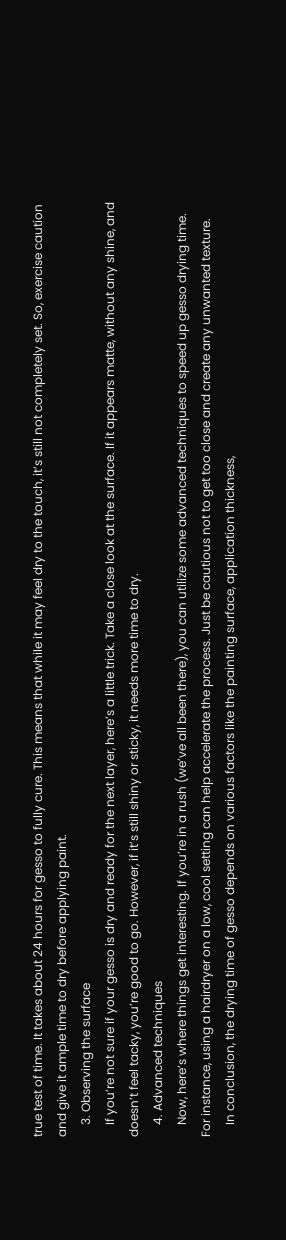true test of time. It takes about 24 hours for gesso to fully cure. This means that while it may feel dry to the touch, it’s still not completely set. So, exercise caution and give it ample time to dry before applying paint.
    3. Observing the surface
    If you’re not sure if your gesso is dry and ready for the next layer, here’s a little trick. Take a close look at the surface. If it appears matte, without any shine, and doesn’t feel tacky, you’re good to go. However, if it’s still shiny or sticky, it needs more time to dry.
    4. Advanced techniques
    Now, here’s where things get interesting. If you’re in a rush (we’ve all been there), you can utilize some advanced techniques to speed up gesso drying time. For instance, using a hairdryer on a low, cool setting can help accelerate the process. Just be cautious not to get too close and create any unwanted texture.
    In conclusion, the drying time of gesso depends on various factors like the painting surface, application thickness,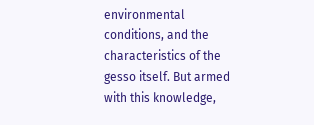environmental conditions, and the characteristics of the gesso itself. But armed with this knowledge,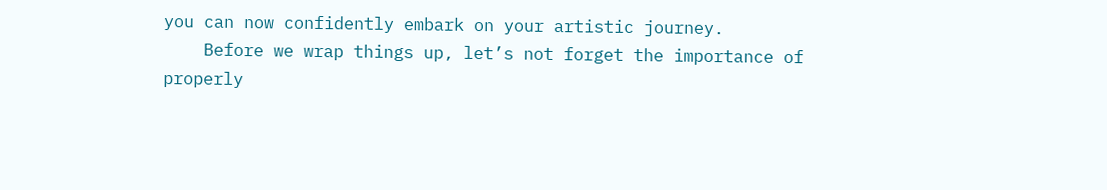you can now confidently embark on your artistic journey.
    Before we wrap things up, let’s not forget the importance of properly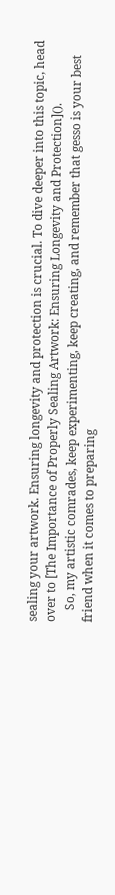sealing your artwork. Ensuring longevity and protection is crucial. To dive deeper into this topic, head over to [The Importance of Properly Sealing Artwork: Ensuring Longevity and Protection]().
    So, my artistic comrades, keep experimenting, keep creating, and remember that gesso is your best friend when it comes to preparing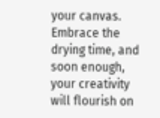your canvas. Embrace the drying time, and soon enough, your creativity will flourish on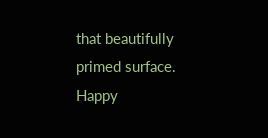that beautifully primed surface. Happy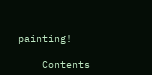painting!

    Contents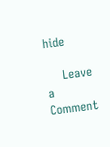hide

    Leave a Comment